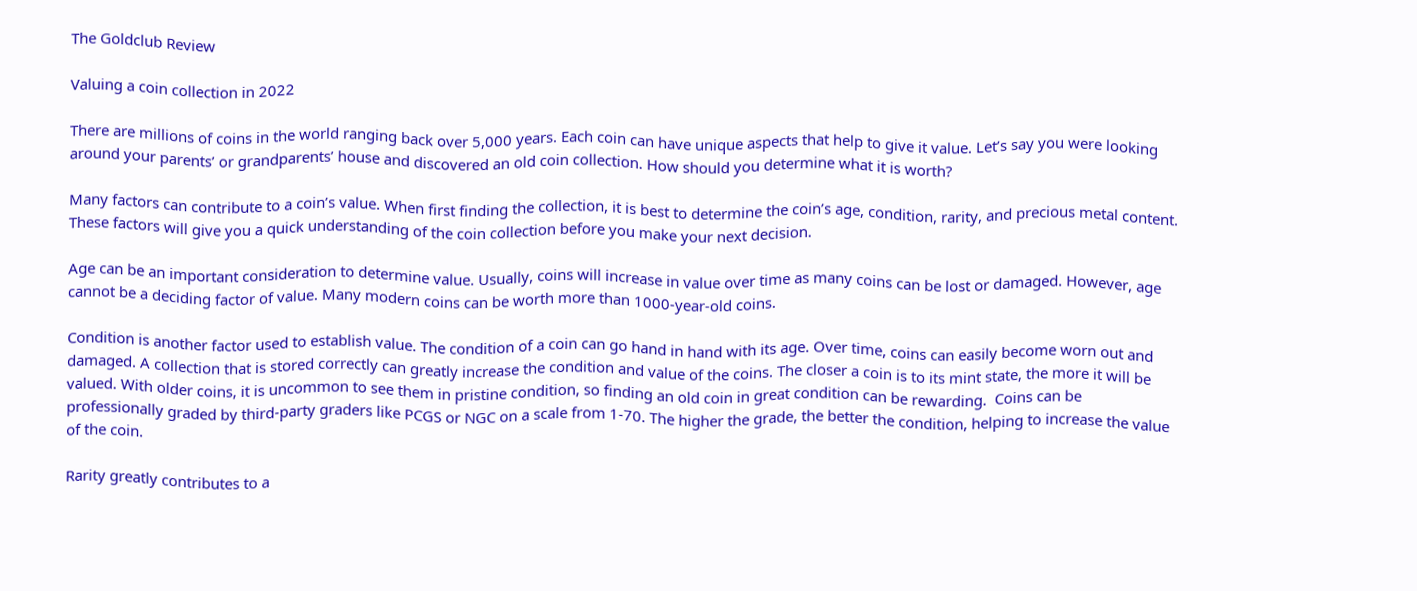The Goldclub Review

Valuing a coin collection in 2022

There are millions of coins in the world ranging back over 5,000 years. Each coin can have unique aspects that help to give it value. Let’s say you were looking around your parents’ or grandparents’ house and discovered an old coin collection. How should you determine what it is worth?

Many factors can contribute to a coin’s value. When first finding the collection, it is best to determine the coin’s age, condition, rarity, and precious metal content. These factors will give you a quick understanding of the coin collection before you make your next decision.

Age can be an important consideration to determine value. Usually, coins will increase in value over time as many coins can be lost or damaged. However, age cannot be a deciding factor of value. Many modern coins can be worth more than 1000-year-old coins.

Condition is another factor used to establish value. The condition of a coin can go hand in hand with its age. Over time, coins can easily become worn out and damaged. A collection that is stored correctly can greatly increase the condition and value of the coins. The closer a coin is to its mint state, the more it will be valued. With older coins, it is uncommon to see them in pristine condition, so finding an old coin in great condition can be rewarding.  Coins can be professionally graded by third-party graders like PCGS or NGC on a scale from 1-70. The higher the grade, the better the condition, helping to increase the value of the coin.

Rarity greatly contributes to a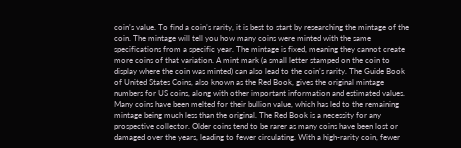coin’s value. To find a coin’s rarity, it is best to start by researching the mintage of the coin. The mintage will tell you how many coins were minted with the same specifications from a specific year. The mintage is fixed, meaning they cannot create more coins of that variation. A mint mark (a small letter stamped on the coin to display where the coin was minted) can also lead to the coin’s rarity. The Guide Book of United States Coins, also known as the Red Book, gives the original mintage numbers for US coins, along with other important information and estimated values. Many coins have been melted for their bullion value, which has led to the remaining mintage being much less than the original. The Red Book is a necessity for any prospective collector. Older coins tend to be rarer as many coins have been lost or damaged over the years, leading to fewer circulating. With a high-rarity coin, fewer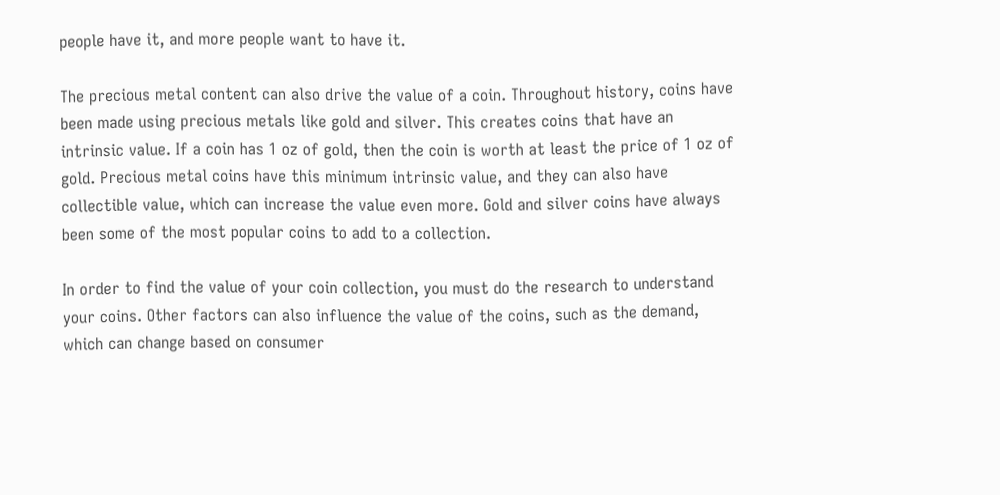people have it, and more people want to have it.

The precious metal content can also drive the value of a coin. Throughout history, coins have been made using precious metals like gold and silver. This creates coins that have an intrinsic value. If a coin has 1 oz of gold, then the coin is worth at least the price of 1 oz of gold. Precious metal coins have this minimum intrinsic value, and they can also have collectible value, which can increase the value even more. Gold and silver coins have always been some of the most popular coins to add to a collection.

In order to find the value of your coin collection, you must do the research to understand your coins. Other factors can also influence the value of the coins, such as the demand, which can change based on consumer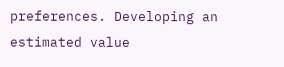preferences. Developing an estimated value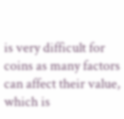is very difficult for coins as many factors can affect their value, which is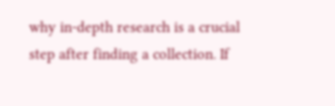why in-depth research is a crucial step after finding a collection. If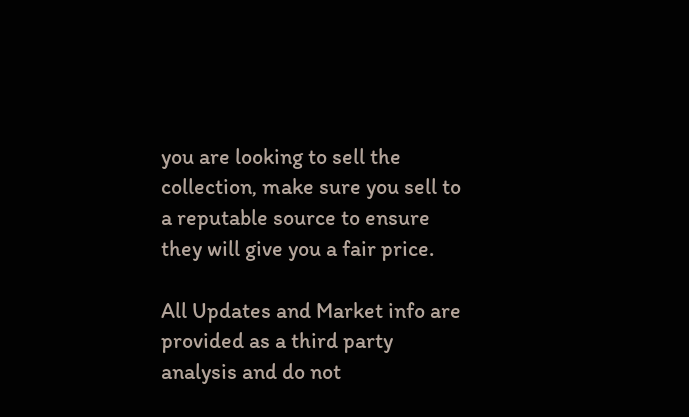you are looking to sell the collection, make sure you sell to a reputable source to ensure they will give you a fair price.

All Updates and Market info are provided as a third party analysis and do not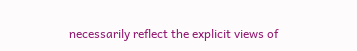necessarily reflect the explicit views of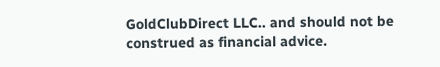GoldClubDirect LLC.. and should not be construed as financial advice.